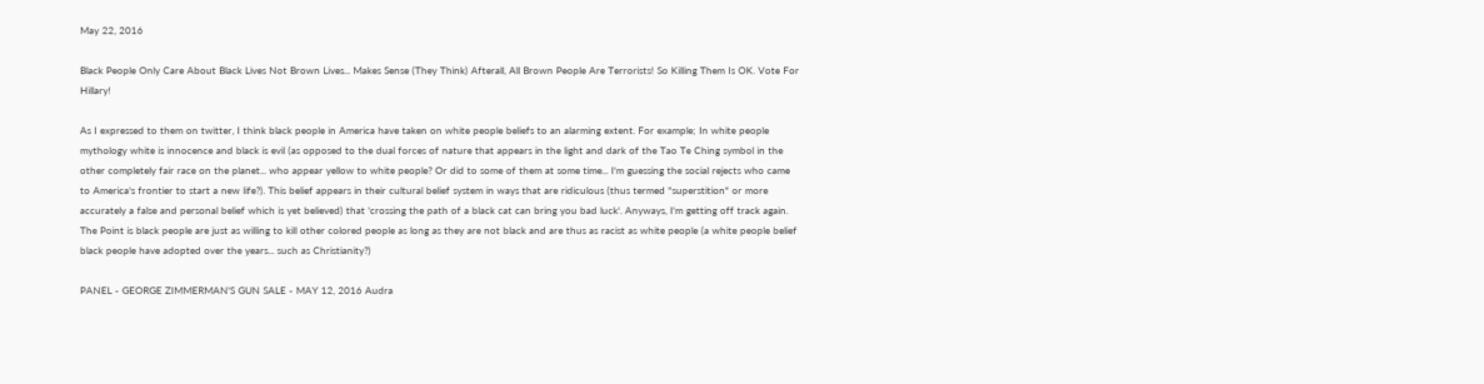May 22, 2016

Black People Only Care About Black Lives Not Brown Lives... Makes Sense (They Think) Afterall, All Brown People Are Terrorists! So Killing Them Is OK. Vote For Hillary!

As I expressed to them on twitter, I think black people in America have taken on white people beliefs to an alarming extent. For example; In white people mythology white is innocence and black is evil (as opposed to the dual forces of nature that appears in the light and dark of the Tao Te Ching symbol in the other completely fair race on the planet... who appear yellow to white people? Or did to some of them at some time... I'm guessing the social rejects who came to America's frontier to start a new life?). This belief appears in their cultural belief system in ways that are ridiculous (thus termed "superstition" or more accurately a false and personal belief which is yet believed) that 'crossing the path of a black cat can bring you bad luck'. Anyways, I'm getting off track again. The Point is black people are just as willing to kill other colored people as long as they are not black and are thus as racist as white people (a white people belief black people have adopted over the years... such as Christianity?)

PANEL - GEORGE ZIMMERMAN'S GUN SALE - MAY 12, 2016 Audra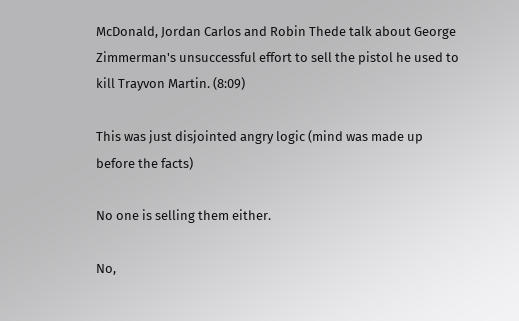McDonald, Jordan Carlos and Robin Thede talk about George Zimmerman's unsuccessful effort to sell the pistol he used to kill Trayvon Martin. (8:09)

This was just disjointed angry logic (mind was made up before the facts)

No one is selling them either.

No,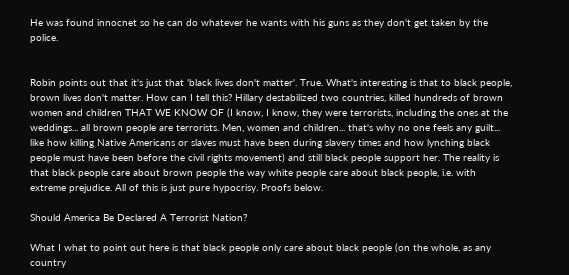He was found innocnet so he can do whatever he wants with his guns as they don't get taken by the police.


Robin points out that it's just that 'black lives don't matter'. True. What's interesting is that to black people, brown lives don't matter. How can I tell this? Hillary destabilized two countries, killed hundreds of brown women and children THAT WE KNOW OF (I know, I know, they were terrorists, including the ones at the weddings... all brown people are terrorists. Men, women and children... that's why no one feels any guilt... like how killing Native Americans or slaves must have been during slavery times and how lynching black people must have been before the civil rights movement) and still black people support her. The reality is that black people care about brown people the way white people care about black people, i.e. with extreme prejudice. All of this is just pure hypocrisy. Proofs below.

Should America Be Declared A Terrorist Nation?

What I what to point out here is that black people only care about black people (on the whole, as any country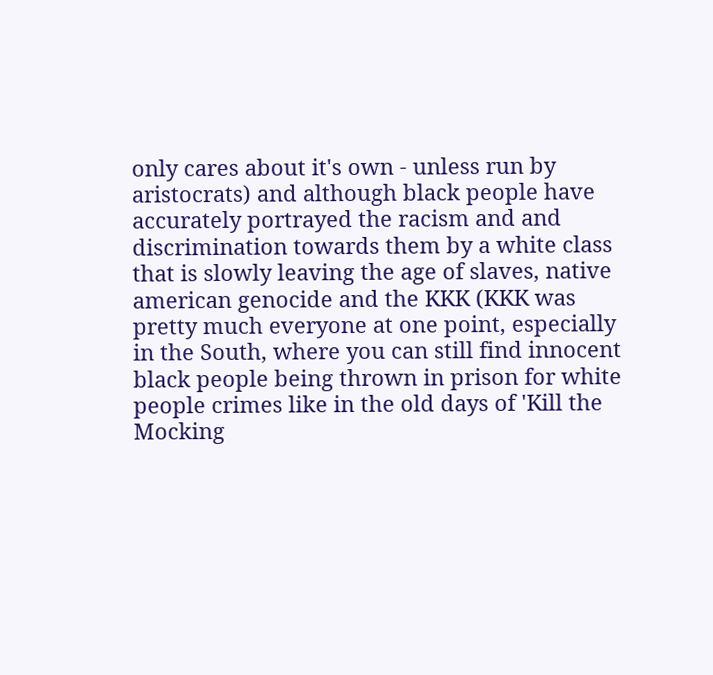only cares about it's own - unless run by aristocrats) and although black people have accurately portrayed the racism and and discrimination towards them by a white class that is slowly leaving the age of slaves, native american genocide and the KKK (KKK was pretty much everyone at one point, especially in the South, where you can still find innocent black people being thrown in prison for white people crimes like in the old days of 'Kill the Mocking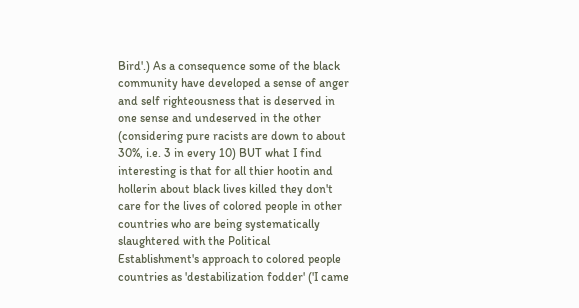Bird'.) As a consequence some of the black community have developed a sense of anger and self righteousness that is deserved in one sense and undeserved in the other (considering pure racists are down to about 30%, i.e. 3 in every 10) BUT what I find interesting is that for all thier hootin and hollerin about black lives killed they don't care for the lives of colored people in other countries who are being systematically slaughtered with the Political Establishment's approach to colored people countries as 'destabilization fodder' ('I came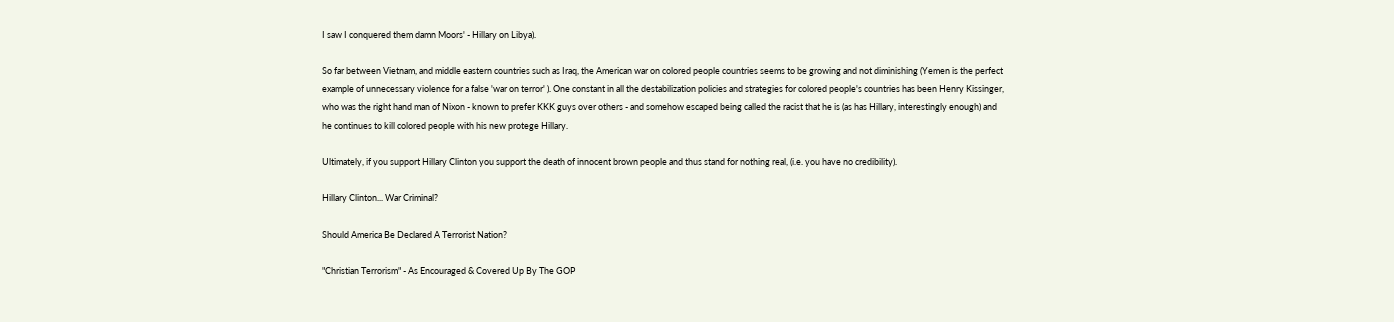I saw I conquered them damn Moors' - Hillary on Libya).

So far between Vietnam, and middle eastern countries such as Iraq, the American war on colored people countries seems to be growing and not diminishing (Yemen is the perfect example of unnecessary violence for a false 'war on terror' ). One constant in all the destabilization policies and strategies for colored people's countries has been Henry Kissinger, who was the right hand man of Nixon - known to prefer KKK guys over others - and somehow escaped being called the racist that he is (as has Hillary, interestingly enough) and he continues to kill colored people with his new protege Hillary.

Ultimately, if you support Hillary Clinton you support the death of innocent brown people and thus stand for nothing real, (i.e. you have no credibility).

Hillary Clinton... War Criminal?

Should America Be Declared A Terrorist Nation?

"Christian Terrorism" - As Encouraged & Covered Up By The GOP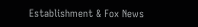Establishment & Fox News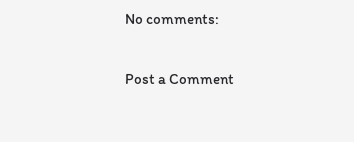No comments:

Post a Comment